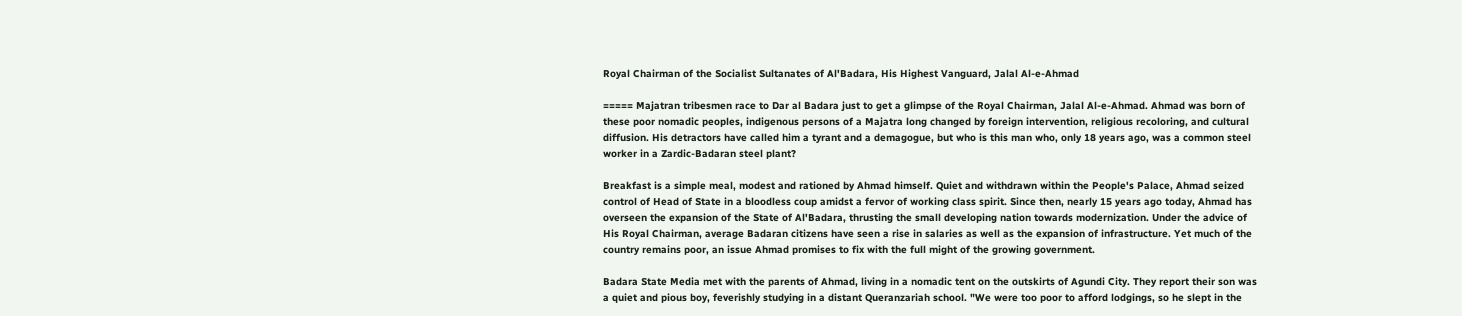Royal Chairman of the Socialist Sultanates of Al'Badara, His Highest Vanguard, Jalal Al-e-Ahmad

===== Majatran tribesmen race to Dar al Badara just to get a glimpse of the Royal Chairman, Jalal Al-e-Ahmad. Ahmad was born of these poor nomadic peoples, indigenous persons of a Majatra long changed by foreign intervention, religious recoloring, and cultural diffusion. His detractors have called him a tyrant and a demagogue, but who is this man who, only 18 years ago, was a common steel worker in a Zardic-Badaran steel plant?

Breakfast is a simple meal, modest and rationed by Ahmad himself. Quiet and withdrawn within the People's Palace, Ahmad seized control of Head of State in a bloodless coup amidst a fervor of working class spirit. Since then, nearly 15 years ago today, Ahmad has overseen the expansion of the State of Al'Badara, thrusting the small developing nation towards modernization. Under the advice of His Royal Chairman, average Badaran citizens have seen a rise in salaries as well as the expansion of infrastructure. Yet much of the country remains poor, an issue Ahmad promises to fix with the full might of the growing government.

Badara State Media met with the parents of Ahmad, living in a nomadic tent on the outskirts of Agundi City. They report their son was a quiet and pious boy, feverishly studying in a distant Queranzariah school. "We were too poor to afford lodgings, so he slept in the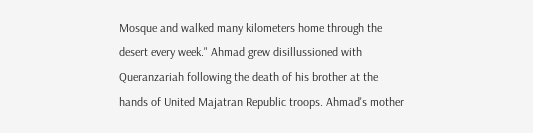Mosque and walked many kilometers home through the desert every week." Ahmad grew disillussioned with Queranzariah following the death of his brother at the hands of United Majatran Republic troops. Ahmad's mother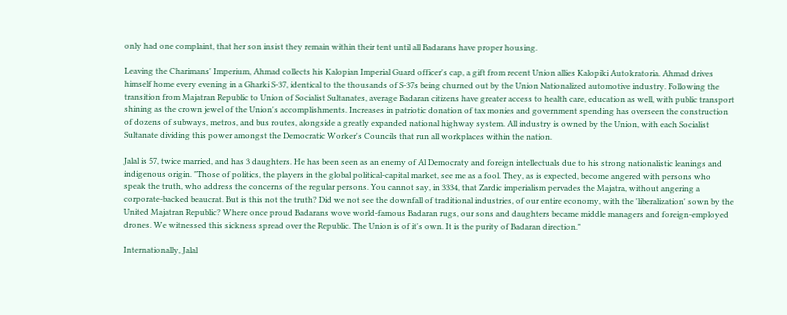only had one complaint, that her son insist they remain within their tent until all Badarans have proper housing.

Leaving the Charimans' Imperium, Ahmad collects his Kalopian Imperial Guard officer's cap, a gift from recent Union allies Kalopiki Autokratoria. Ahmad drives himself home every evening in a Gharki S-37, identical to the thousands of S-37s being churned out by the Union Nationalized automotive industry. Following the transition from Majatran Republic to Union of Socialist Sultanates, average Badaran citizens have greater access to health care, education as well, with public transport shining as the crown jewel of the Union's accomplishments. Increases in patriotic donation of tax monies and government spending has overseen the construction of dozens of subways, metros, and bus routes, alongside a greatly expanded national highway system. All industry is owned by the Union, with each Socialist Sultanate dividing this power amongst the Democratic Worker's Councils that run all workplaces within the nation.

Jalal is 57, twice married, and has 3 daughters. He has been seen as an enemy of Al Democraty and foreign intellectuals due to his strong nationalistic leanings and indigenous origin. "Those of politics, the players in the global political-capital market, see me as a fool. They, as is expected, become angered with persons who speak the truth, who address the concerns of the regular persons. You cannot say, in 3334, that Zardic imperialism pervades the Majatra, without angering a corporate-backed beaucrat. But is this not the truth? Did we not see the downfall of traditional industries, of our entire economy, with the 'liberalization' sown by the United Majatran Republic? Where once proud Badarans wove world-famous Badaran rugs, our sons and daughters became middle managers and foreign-employed drones. We witnessed this sickness spread over the Republic. The Union is of it's own. It is the purity of Badaran direction."

Internationally, Jalal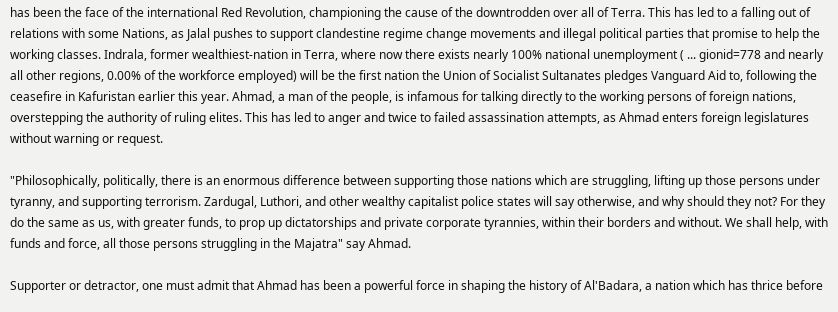has been the face of the international Red Revolution, championing the cause of the downtrodden over all of Terra. This has led to a falling out of relations with some Nations, as Jalal pushes to support clandestine regime change movements and illegal political parties that promise to help the working classes. Indrala, former wealthiest-nation in Terra, where now there exists nearly 100% national unemployment ( ... gionid=778 and nearly all other regions, 0.00% of the workforce employed) will be the first nation the Union of Socialist Sultanates pledges Vanguard Aid to, following the ceasefire in Kafuristan earlier this year. Ahmad, a man of the people, is infamous for talking directly to the working persons of foreign nations, overstepping the authority of ruling elites. This has led to anger and twice to failed assassination attempts, as Ahmad enters foreign legislatures without warning or request.

"Philosophically, politically, there is an enormous difference between supporting those nations which are struggling, lifting up those persons under tyranny, and supporting terrorism. Zardugal, Luthori, and other wealthy capitalist police states will say otherwise, and why should they not? For they do the same as us, with greater funds, to prop up dictatorships and private corporate tyrannies, within their borders and without. We shall help, with funds and force, all those persons struggling in the Majatra" say Ahmad.

Supporter or detractor, one must admit that Ahmad has been a powerful force in shaping the history of Al'Badara, a nation which has thrice before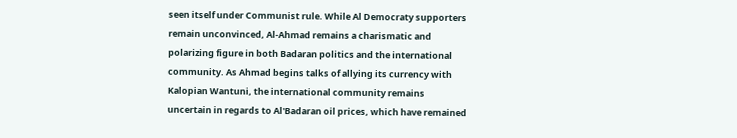seen itself under Communist rule. While Al Democraty supporters remain unconvinced, Al-Ahmad remains a charismatic and polarizing figure in both Badaran politics and the international community. As Ahmad begins talks of allying its currency with Kalopian Wantuni, the international community remains uncertain in regards to Al'Badaran oil prices, which have remained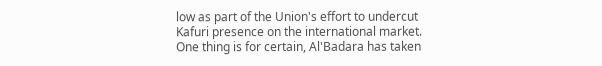low as part of the Union's effort to undercut Kafuri presence on the international market. One thing is for certain, Al'Badara has taken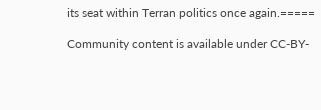its seat within Terran politics once again.=====

Community content is available under CC-BY-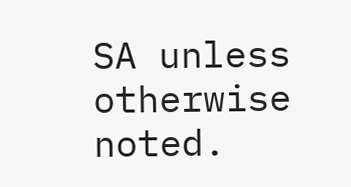SA unless otherwise noted.